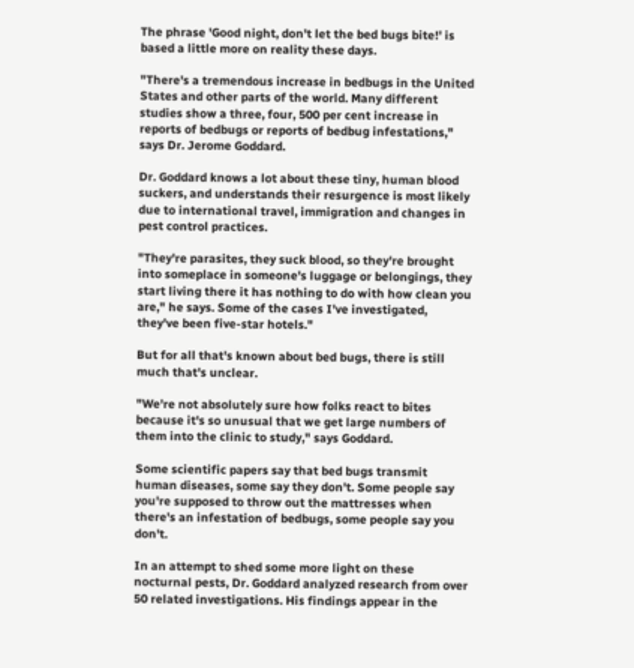The phrase 'Good night, don't let the bed bugs bite!' is based a little more on reality these days.

"There's a tremendous increase in bedbugs in the United States and other parts of the world. Many different studies show a three, four, 500 per cent increase in reports of bedbugs or reports of bedbug infestations," says Dr. Jerome Goddard.

Dr. Goddard knows a lot about these tiny, human blood suckers, and understands their resurgence is most likely due to international travel, immigration and changes in pest control practices.

"They're parasites, they suck blood, so they're brought into someplace in someone's luggage or belongings, they start living there it has nothing to do with how clean you are," he says. Some of the cases I've investigated, they've been five-star hotels."

But for all that's known about bed bugs, there is still much that's unclear.

"We're not absolutely sure how folks react to bites because it's so unusual that we get large numbers of them into the clinic to study," says Goddard.

Some scientific papers say that bed bugs transmit human diseases, some say they don't. Some people say you're supposed to throw out the mattresses when there's an infestation of bedbugs, some people say you don't.

In an attempt to shed some more light on these nocturnal pests, Dr. Goddard analyzed research from over 50 related investigations. His findings appear in the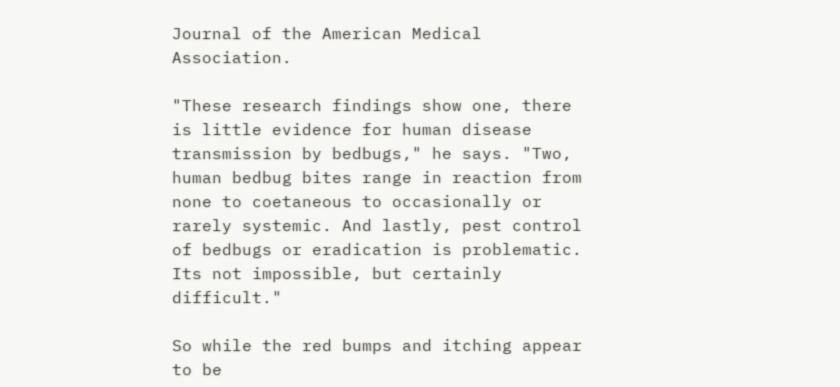Journal of the American Medical Association.

"These research findings show one, there is little evidence for human disease transmission by bedbugs," he says. "Two, human bedbug bites range in reaction from none to coetaneous to occasionally or rarely systemic. And lastly, pest control of bedbugs or eradication is problematic. Its not impossible, but certainly difficult."

So while the red bumps and itching appear to be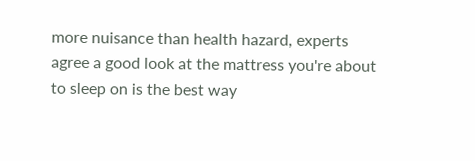more nuisance than health hazard, experts agree a good look at the mattress you're about to sleep on is the best way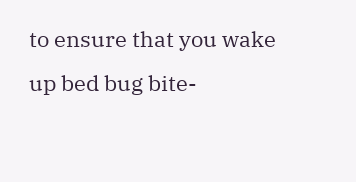to ensure that you wake up bed bug bite-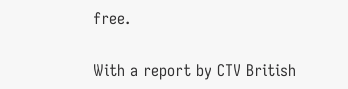free.

With a report by CTV British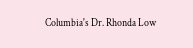Columbia's Dr. Rhonda Low